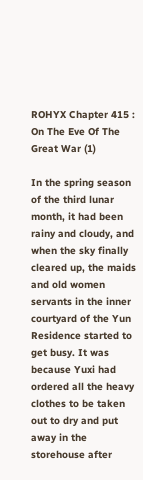ROHYX Chapter 415 : On The Eve Of The Great War (1)

In the spring season of the third lunar month, it had been rainy and cloudy, and when the sky finally cleared up, the maids and old women servants in the inner courtyard of the Yun Residence started to get busy. It was because Yuxi had ordered all the heavy clothes to be taken out to dry and put away in the storehouse after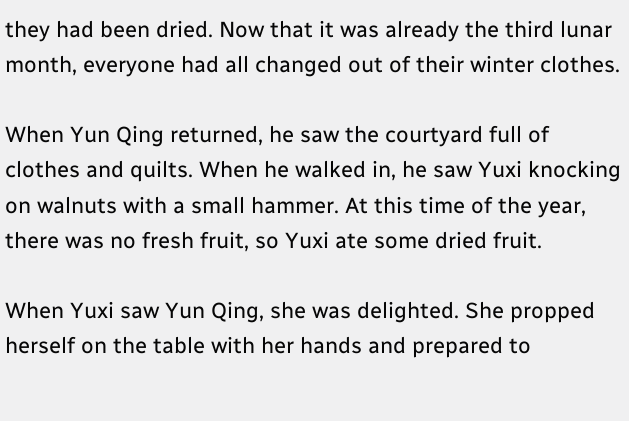they had been dried. Now that it was already the third lunar month, everyone had all changed out of their winter clothes.

When Yun Qing returned, he saw the courtyard full of clothes and quilts. When he walked in, he saw Yuxi knocking on walnuts with a small hammer. At this time of the year, there was no fresh fruit, so Yuxi ate some dried fruit.

When Yuxi saw Yun Qing, she was delighted. She propped herself on the table with her hands and prepared to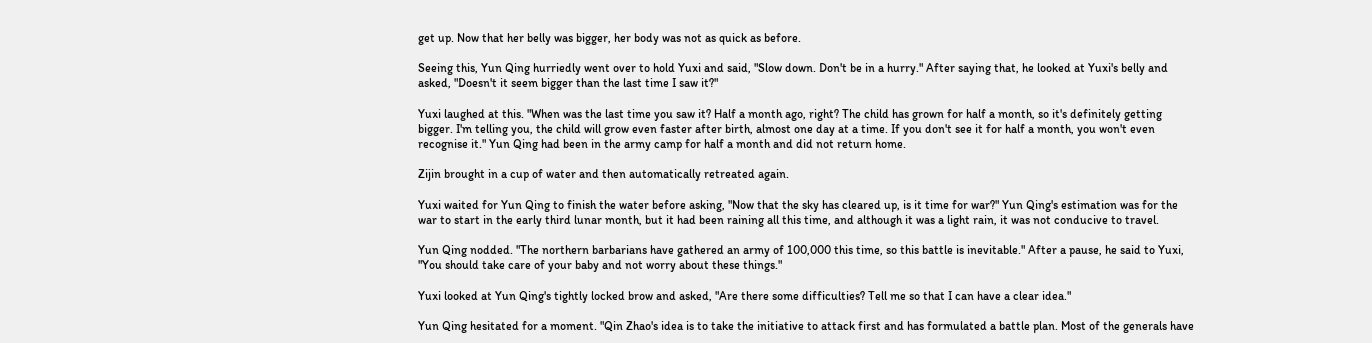get up. Now that her belly was bigger, her body was not as quick as before.

Seeing this, Yun Qing hurriedly went over to hold Yuxi and said, "Slow down. Don't be in a hurry." After saying that, he looked at Yuxi's belly and asked, "Doesn't it seem bigger than the last time I saw it?"

Yuxi laughed at this. "When was the last time you saw it? Half a month ago, right? The child has grown for half a month, so it's definitely getting bigger. I'm telling you, the child will grow even faster after birth, almost one day at a time. If you don't see it for half a month, you won't even recognise it." Yun Qing had been in the army camp for half a month and did not return home.

Zijin brought in a cup of water and then automatically retreated again.

Yuxi waited for Yun Qing to finish the water before asking, "Now that the sky has cleared up, is it time for war?" Yun Qing's estimation was for the war to start in the early third lunar month, but it had been raining all this time, and although it was a light rain, it was not conducive to travel.

Yun Qing nodded. "The northern barbarians have gathered an army of 100,000 this time, so this battle is inevitable." After a pause, he said to Yuxi, "You should take care of your baby and not worry about these things."

Yuxi looked at Yun Qing's tightly locked brow and asked, "Are there some difficulties? Tell me so that I can have a clear idea."

Yun Qing hesitated for a moment. "Qin Zhao's idea is to take the initiative to attack first and has formulated a battle plan. Most of the generals have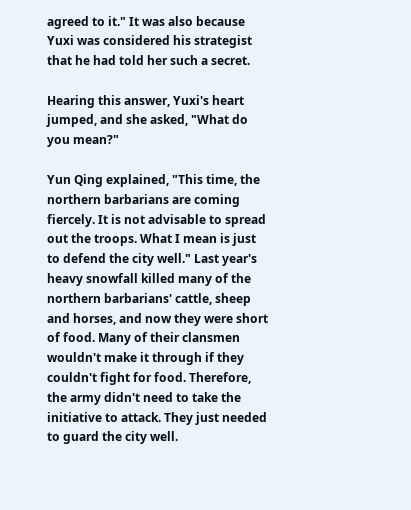agreed to it." It was also because Yuxi was considered his strategist that he had told her such a secret.

Hearing this answer, Yuxi's heart jumped, and she asked, "What do you mean?"

Yun Qing explained, "This time, the northern barbarians are coming fiercely. It is not advisable to spread out the troops. What I mean is just to defend the city well." Last year's heavy snowfall killed many of the northern barbarians' cattle, sheep and horses, and now they were short of food. Many of their clansmen wouldn't make it through if they couldn't fight for food. Therefore, the army didn't need to take the initiative to attack. They just needed to guard the city well.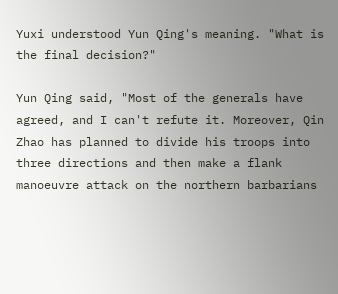Yuxi understood Yun Qing's meaning. "What is the final decision?"

Yun Qing said, "Most of the generals have agreed, and I can't refute it. Moreover, Qin Zhao has planned to divide his troops into three directions and then make a flank manoeuvre attack on the northern barbarians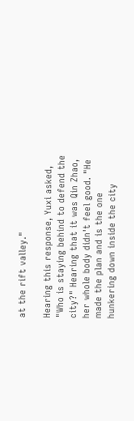at the rift valley."

Hearing this response, Yuxi asked, "Who is staying behind to defend the city?" Hearing that it was Qin Zhao, her whole body didn't feel good. "He made the plan and is the one hunkering down inside the city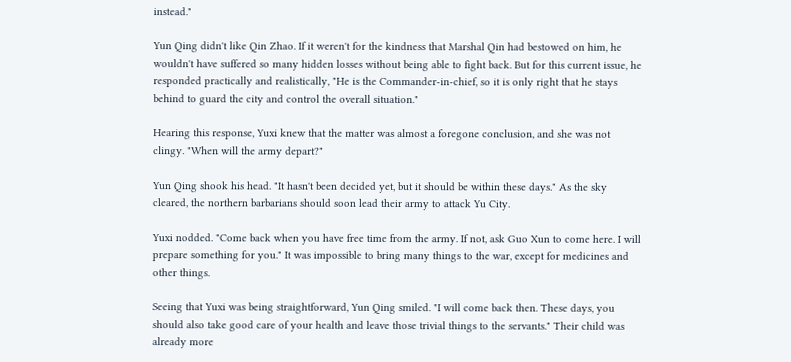instead."

Yun Qing didn't like Qin Zhao. If it weren't for the kindness that Marshal Qin had bestowed on him, he wouldn't have suffered so many hidden losses without being able to fight back. But for this current issue, he responded practically and realistically, "He is the Commander-in-chief, so it is only right that he stays behind to guard the city and control the overall situation."

Hearing this response, Yuxi knew that the matter was almost a foregone conclusion, and she was not clingy. "When will the army depart?"

Yun Qing shook his head. "It hasn't been decided yet, but it should be within these days." As the sky cleared, the northern barbarians should soon lead their army to attack Yu City.

Yuxi nodded. "Come back when you have free time from the army. If not, ask Guo Xun to come here. I will prepare something for you." It was impossible to bring many things to the war, except for medicines and other things.

Seeing that Yuxi was being straightforward, Yun Qing smiled. "I will come back then. These days, you should also take good care of your health and leave those trivial things to the servants." Their child was already more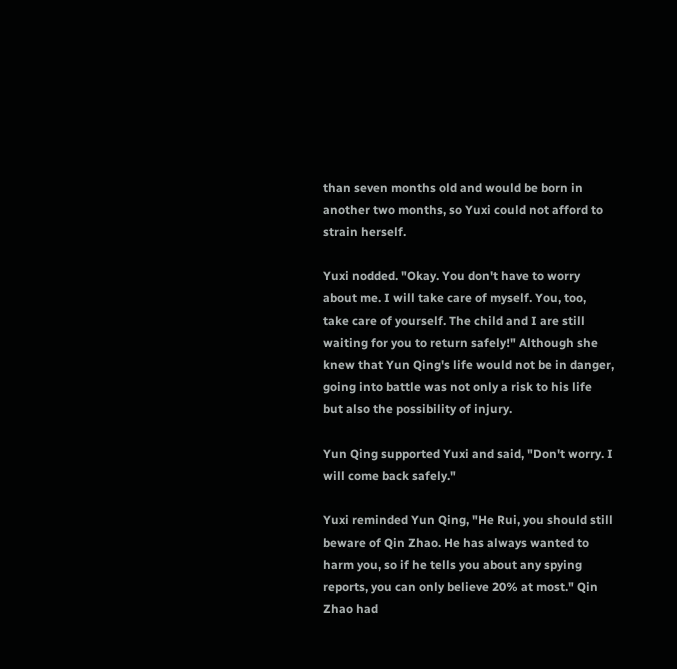than seven months old and would be born in another two months, so Yuxi could not afford to strain herself.

Yuxi nodded. "Okay. You don't have to worry about me. I will take care of myself. You, too, take care of yourself. The child and I are still waiting for you to return safely!" Although she knew that Yun Qing's life would not be in danger, going into battle was not only a risk to his life but also the possibility of injury.

Yun Qing supported Yuxi and said, "Don't worry. I will come back safely."

Yuxi reminded Yun Qing, "He Rui, you should still beware of Qin Zhao. He has always wanted to harm you, so if he tells you about any spying reports, you can only believe 20% at most." Qin Zhao had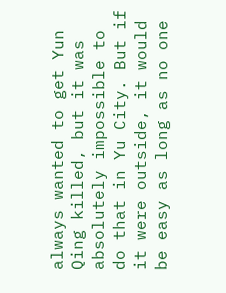always wanted to get Yun Qing killed, but it was absolutely impossible to do that in Yu City. But if it were outside, it would be easy as long as no one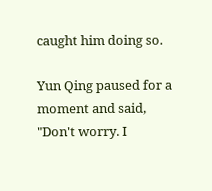caught him doing so.

Yun Qing paused for a moment and said, "Don't worry. I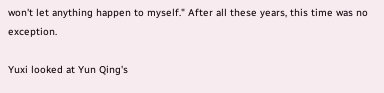won't let anything happen to myself." After all these years, this time was no exception.

Yuxi looked at Yun Qing's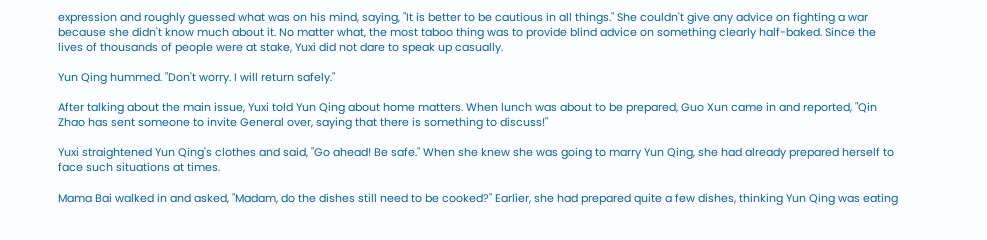expression and roughly guessed what was on his mind, saying, "It is better to be cautious in all things." She couldn't give any advice on fighting a war because she didn't know much about it. No matter what, the most taboo thing was to provide blind advice on something clearly half-baked. Since the lives of thousands of people were at stake, Yuxi did not dare to speak up casually.

Yun Qing hummed. "Don't worry. I will return safely."

After talking about the main issue, Yuxi told Yun Qing about home matters. When lunch was about to be prepared, Guo Xun came in and reported, "Qin Zhao has sent someone to invite General over, saying that there is something to discuss!"

Yuxi straightened Yun Qing's clothes and said, "Go ahead! Be safe." When she knew she was going to marry Yun Qing, she had already prepared herself to face such situations at times.

Mama Bai walked in and asked, "Madam, do the dishes still need to be cooked?" Earlier, she had prepared quite a few dishes, thinking Yun Qing was eating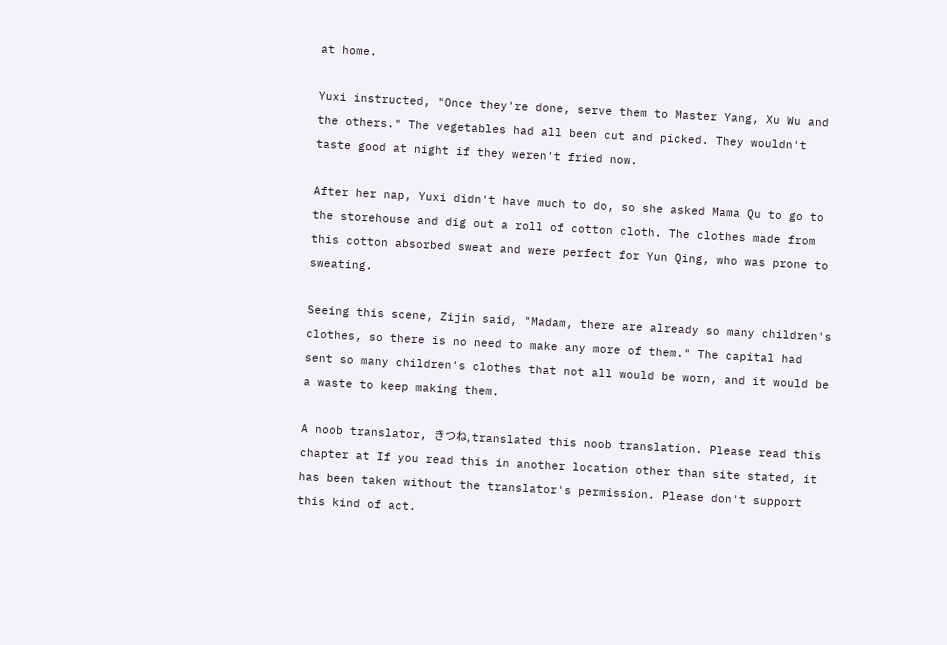at home.

Yuxi instructed, "Once they're done, serve them to Master Yang, Xu Wu and the others." The vegetables had all been cut and picked. They wouldn't taste good at night if they weren't fried now.

After her nap, Yuxi didn't have much to do, so she asked Mama Qu to go to the storehouse and dig out a roll of cotton cloth. The clothes made from this cotton absorbed sweat and were perfect for Yun Qing, who was prone to sweating.

Seeing this scene, Zijin said, "Madam, there are already so many children's clothes, so there is no need to make any more of them." The capital had sent so many children's clothes that not all would be worn, and it would be a waste to keep making them.

A noob translator, きつね, translated this noob translation. Please read this chapter at If you read this in another location other than site stated, it has been taken without the translator's permission. Please don't support this kind of act.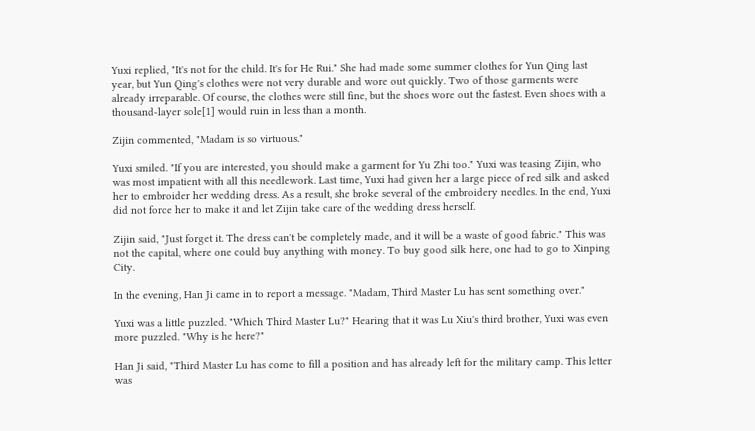Yuxi replied, "It's not for the child. It's for He Rui." She had made some summer clothes for Yun Qing last year, but Yun Qing's clothes were not very durable and wore out quickly. Two of those garments were already irreparable. Of course, the clothes were still fine, but the shoes wore out the fastest. Even shoes with a thousand-layer sole[1] would ruin in less than a month.

Zijin commented, "Madam is so virtuous."

Yuxi smiled. "If you are interested, you should make a garment for Yu Zhi too." Yuxi was teasing Zijin, who was most impatient with all this needlework. Last time, Yuxi had given her a large piece of red silk and asked her to embroider her wedding dress. As a result, she broke several of the embroidery needles. In the end, Yuxi did not force her to make it and let Zijin take care of the wedding dress herself.

Zijin said, "Just forget it. The dress can't be completely made, and it will be a waste of good fabric." This was not the capital, where one could buy anything with money. To buy good silk here, one had to go to Xinping City.

In the evening, Han Ji came in to report a message. "Madam, Third Master Lu has sent something over."

Yuxi was a little puzzled. "Which Third Master Lu?" Hearing that it was Lu Xiu's third brother, Yuxi was even more puzzled. "Why is he here?"

Han Ji said, "Third Master Lu has come to fill a position and has already left for the military camp. This letter was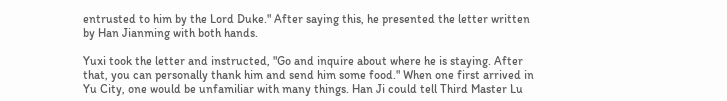entrusted to him by the Lord Duke." After saying this, he presented the letter written by Han Jianming with both hands.

Yuxi took the letter and instructed, "Go and inquire about where he is staying. After that, you can personally thank him and send him some food." When one first arrived in Yu City, one would be unfamiliar with many things. Han Ji could tell Third Master Lu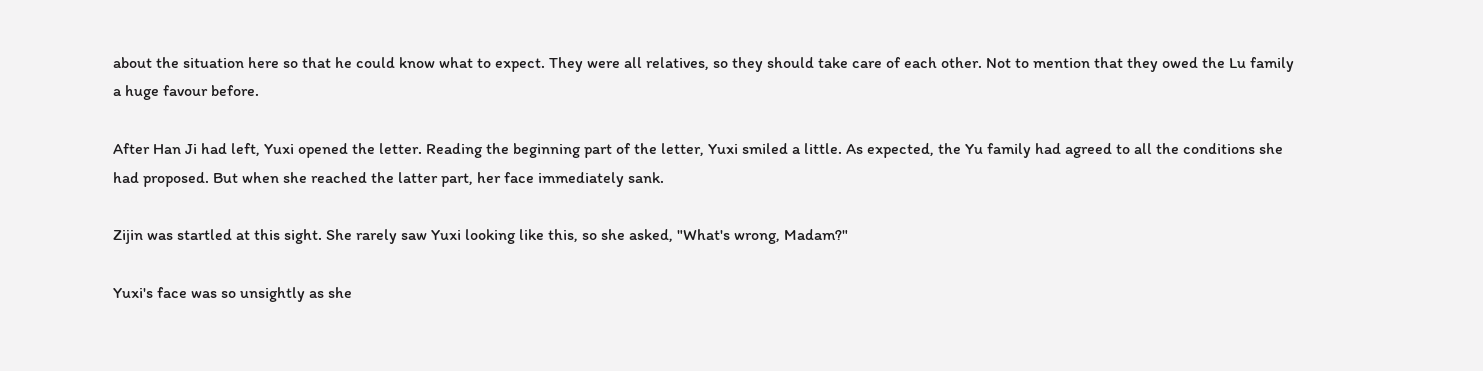about the situation here so that he could know what to expect. They were all relatives, so they should take care of each other. Not to mention that they owed the Lu family a huge favour before.

After Han Ji had left, Yuxi opened the letter. Reading the beginning part of the letter, Yuxi smiled a little. As expected, the Yu family had agreed to all the conditions she had proposed. But when she reached the latter part, her face immediately sank.

Zijin was startled at this sight. She rarely saw Yuxi looking like this, so she asked, "What's wrong, Madam?"

Yuxi's face was so unsightly as she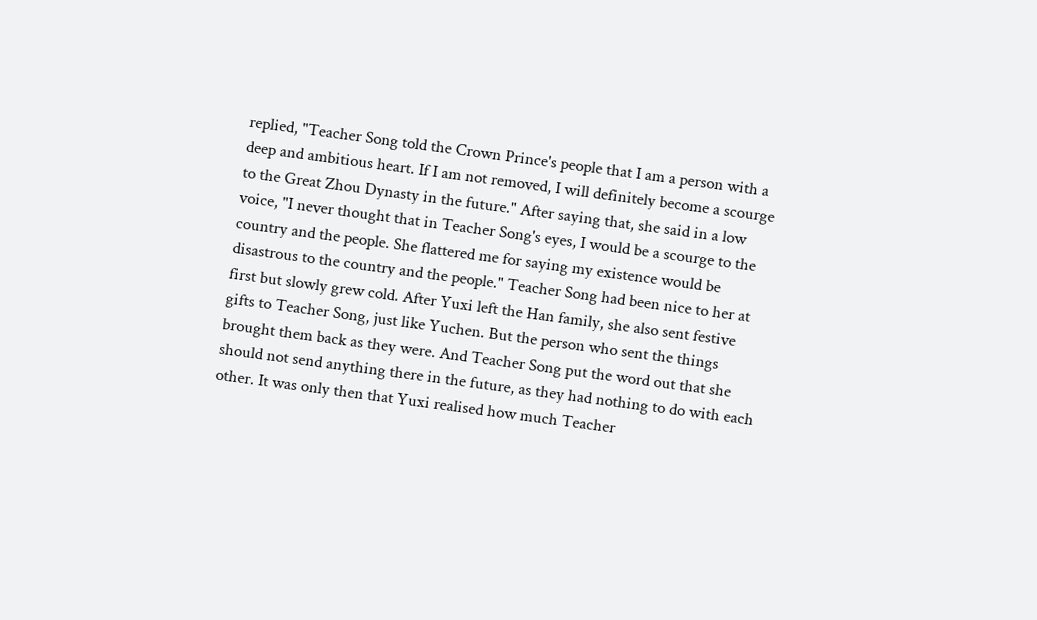replied, "Teacher Song told the Crown Prince's people that I am a person with a deep and ambitious heart. If I am not removed, I will definitely become a scourge to the Great Zhou Dynasty in the future." After saying that, she said in a low voice, "I never thought that in Teacher Song's eyes, I would be a scourge to the country and the people. She flattered me for saying my existence would be disastrous to the country and the people." Teacher Song had been nice to her at first but slowly grew cold. After Yuxi left the Han family, she also sent festive gifts to Teacher Song, just like Yuchen. But the person who sent the things brought them back as they were. And Teacher Song put the word out that she should not send anything there in the future, as they had nothing to do with each other. It was only then that Yuxi realised how much Teacher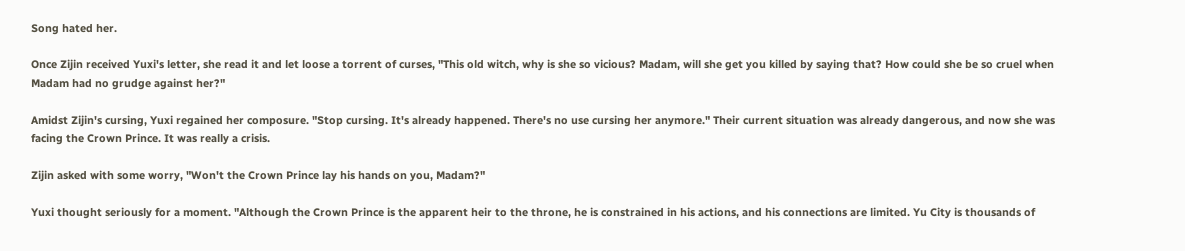Song hated her.

Once Zijin received Yuxi's letter, she read it and let loose a torrent of curses, "This old witch, why is she so vicious? Madam, will she get you killed by saying that? How could she be so cruel when Madam had no grudge against her?"

Amidst Zijin's cursing, Yuxi regained her composure. "Stop cursing. It's already happened. There's no use cursing her anymore." Their current situation was already dangerous, and now she was facing the Crown Prince. It was really a crisis.

Zijin asked with some worry, "Won't the Crown Prince lay his hands on you, Madam?"

Yuxi thought seriously for a moment. "Although the Crown Prince is the apparent heir to the throne, he is constrained in his actions, and his connections are limited. Yu City is thousands of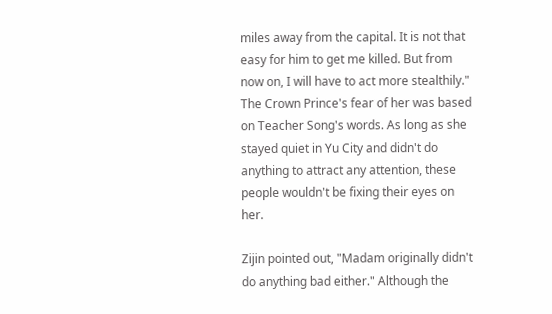miles away from the capital. It is not that easy for him to get me killed. But from now on, I will have to act more stealthily." The Crown Prince's fear of her was based on Teacher Song's words. As long as she stayed quiet in Yu City and didn't do anything to attract any attention, these people wouldn't be fixing their eyes on her.

Zijin pointed out, "Madam originally didn't do anything bad either." Although the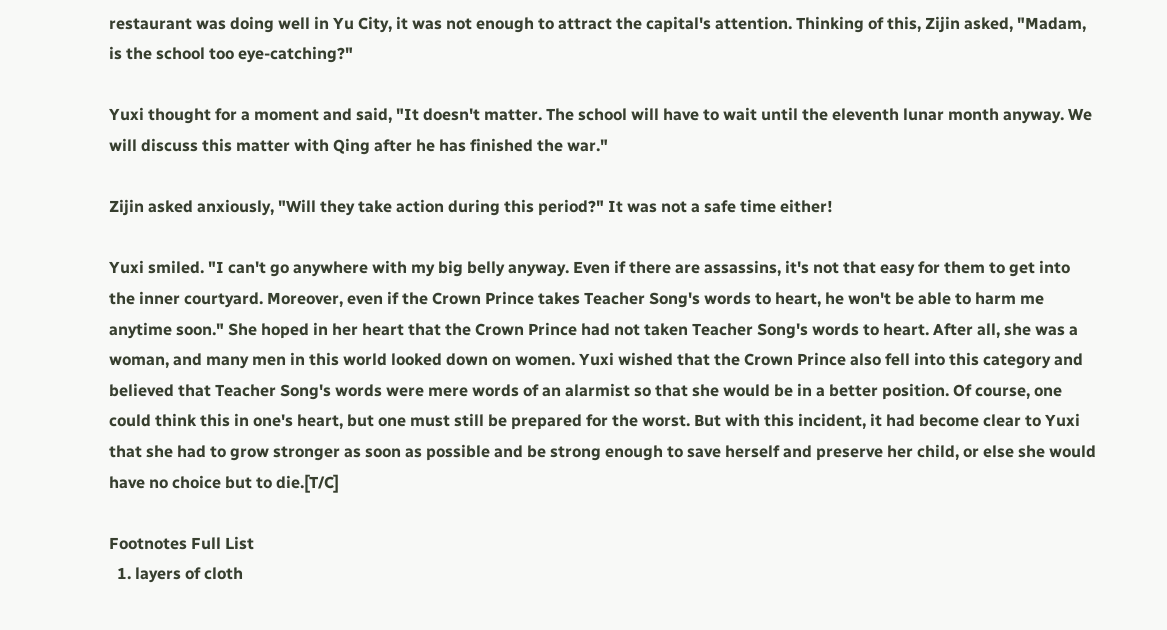restaurant was doing well in Yu City, it was not enough to attract the capital's attention. Thinking of this, Zijin asked, "Madam, is the school too eye-catching?"

Yuxi thought for a moment and said, "It doesn't matter. The school will have to wait until the eleventh lunar month anyway. We will discuss this matter with Qing after he has finished the war."

Zijin asked anxiously, "Will they take action during this period?" It was not a safe time either!

Yuxi smiled. "I can't go anywhere with my big belly anyway. Even if there are assassins, it's not that easy for them to get into the inner courtyard. Moreover, even if the Crown Prince takes Teacher Song's words to heart, he won't be able to harm me anytime soon." She hoped in her heart that the Crown Prince had not taken Teacher Song's words to heart. After all, she was a woman, and many men in this world looked down on women. Yuxi wished that the Crown Prince also fell into this category and believed that Teacher Song's words were mere words of an alarmist so that she would be in a better position. Of course, one could think this in one's heart, but one must still be prepared for the worst. But with this incident, it had become clear to Yuxi that she had to grow stronger as soon as possible and be strong enough to save herself and preserve her child, or else she would have no choice but to die.[T/C]

Footnotes Full List
  1. layers of cloth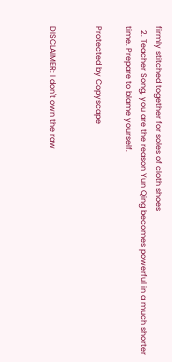firmly stitched together for soles of cloth shoes
  2. Teacher Song, you are the reason Yun Qing becomes powerful in a much shorter time. Prepare to blame yourself.

Protected by Copyscape


DISCLAIMER: I don't own the raw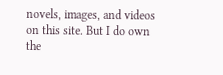novels, images, and videos on this site. But I do own the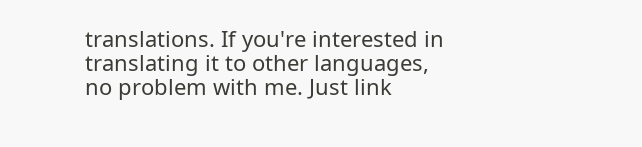translations. If you're interested in translating it to other languages, no problem with me. Just link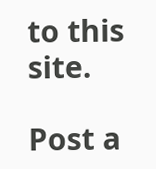to this site.

Post a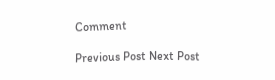Comment

Previous Post Next Post